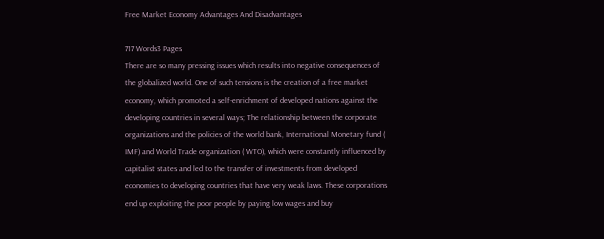Free Market Economy Advantages And Disadvantages

717 Words3 Pages
There are so many pressing issues which results into negative consequences of the globalized world. One of such tensions is the creation of a free market economy, which promoted a self-enrichment of developed nations against the developing countries in several ways; The relationship between the corporate organizations and the policies of the world bank, International Monetary fund ( IMF) and World Trade organization ( WTO), which were constantly influenced by capitalist states and led to the transfer of investments from developed economies to developing countries that have very weak laws. These corporations end up exploiting the poor people by paying low wages and buy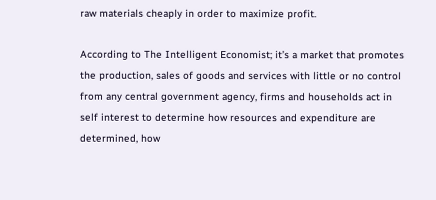raw materials cheaply in order to maximize profit.

According to The Intelligent Economist; it’s a market that promotes the production, sales of goods and services with little or no control from any central government agency, firms and households act in self interest to determine how resources and expenditure are determined, how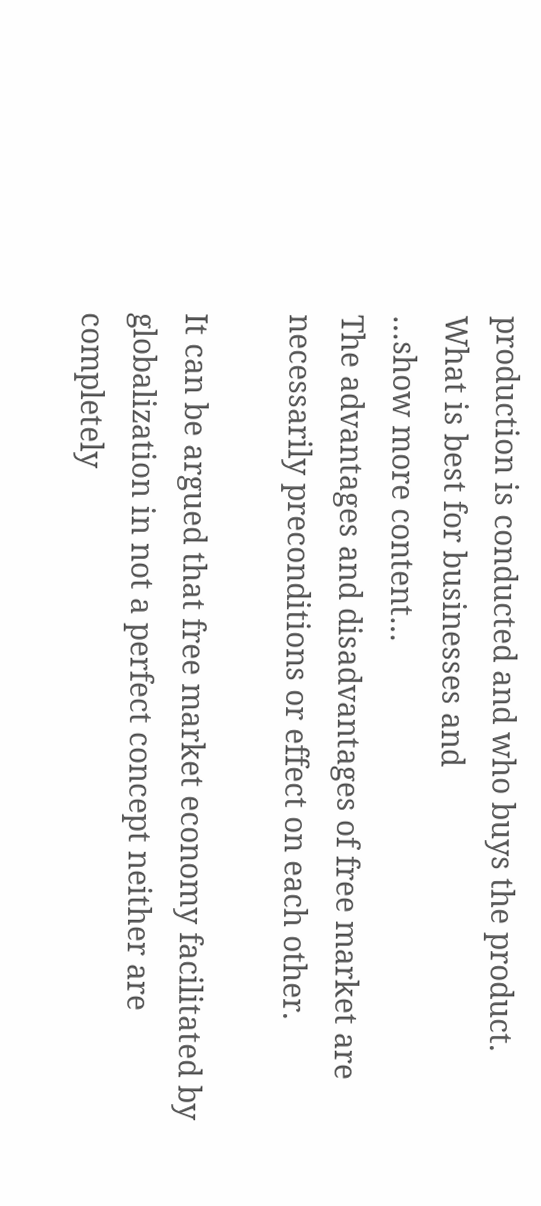production is conducted and who buys the product. What is best for businesses and
…show more content…
The advantages and disadvantages of free market are necessarily preconditions or effect on each other.

It can be argued that free market economy facilitated by globalization in not a perfect concept neither are completely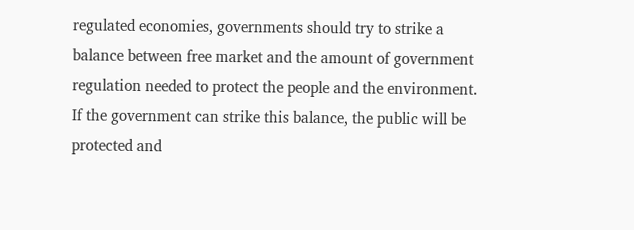regulated economies, governments should try to strike a balance between free market and the amount of government regulation needed to protect the people and the environment. If the government can strike this balance, the public will be protected and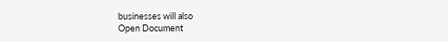businesses will also
Open Document